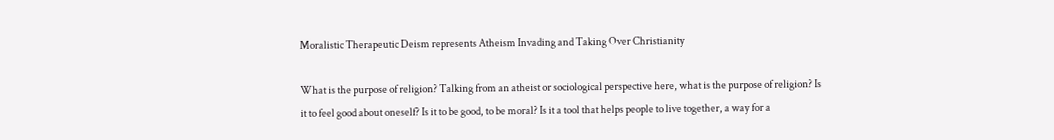Moralistic Therapeutic Deism represents Atheism Invading and Taking Over Christianity

What is the purpose of religion? Talking from an atheist or sociological perspective here, what is the purpose of religion? Is it to feel good about oneself? Is it to be good, to be moral? Is it a tool that helps people to live together, a way for a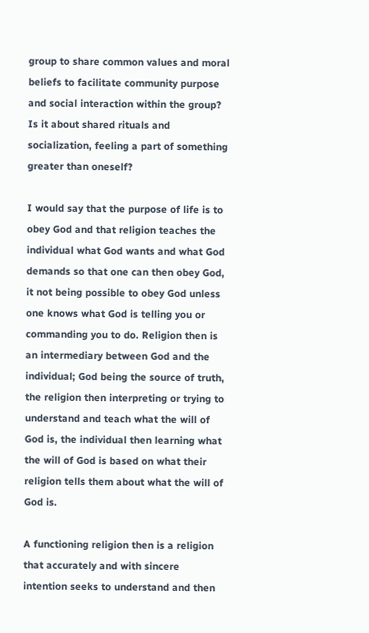group to share common values and moral beliefs to facilitate community purpose and social interaction within the group? Is it about shared rituals and socialization, feeling a part of something greater than oneself?

I would say that the purpose of life is to obey God and that religion teaches the individual what God wants and what God demands so that one can then obey God, it not being possible to obey God unless one knows what God is telling you or commanding you to do. Religion then is an intermediary between God and the individual; God being the source of truth, the religion then interpreting or trying to understand and teach what the will of God is, the individual then learning what the will of God is based on what their religion tells them about what the will of God is.

A functioning religion then is a religion that accurately and with sincere intention seeks to understand and then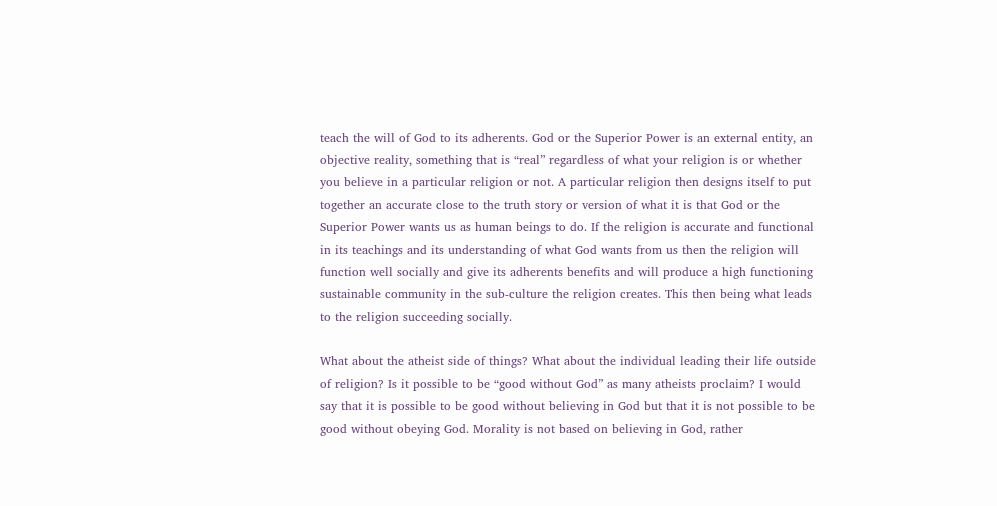teach the will of God to its adherents. God or the Superior Power is an external entity, an objective reality, something that is “real” regardless of what your religion is or whether you believe in a particular religion or not. A particular religion then designs itself to put together an accurate close to the truth story or version of what it is that God or the Superior Power wants us as human beings to do. If the religion is accurate and functional in its teachings and its understanding of what God wants from us then the religion will function well socially and give its adherents benefits and will produce a high functioning sustainable community in the sub-culture the religion creates. This then being what leads to the religion succeeding socially.

What about the atheist side of things? What about the individual leading their life outside of religion? Is it possible to be “good without God” as many atheists proclaim? I would say that it is possible to be good without believing in God but that it is not possible to be good without obeying God. Morality is not based on believing in God, rather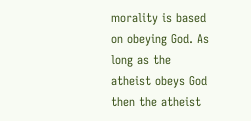morality is based on obeying God. As long as the atheist obeys God then the atheist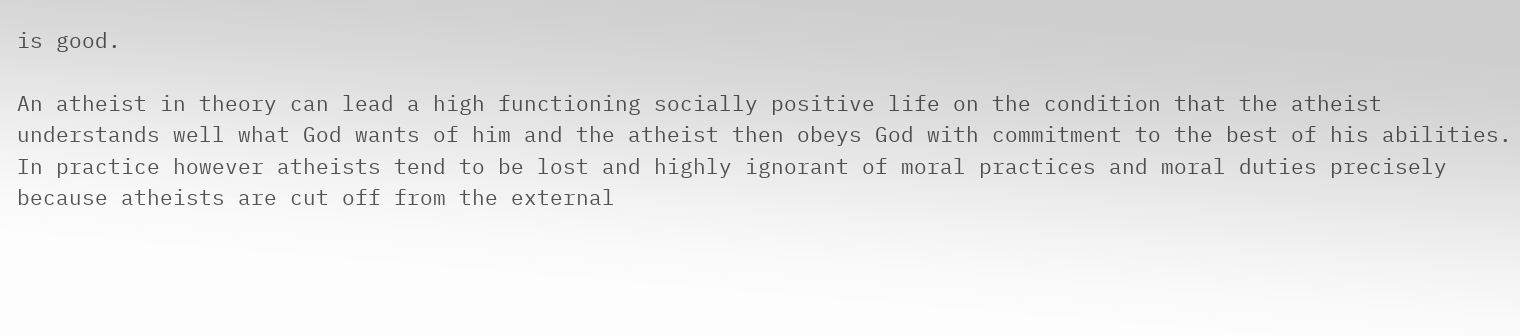is good.

An atheist in theory can lead a high functioning socially positive life on the condition that the atheist understands well what God wants of him and the atheist then obeys God with commitment to the best of his abilities. In practice however atheists tend to be lost and highly ignorant of moral practices and moral duties precisely because atheists are cut off from the external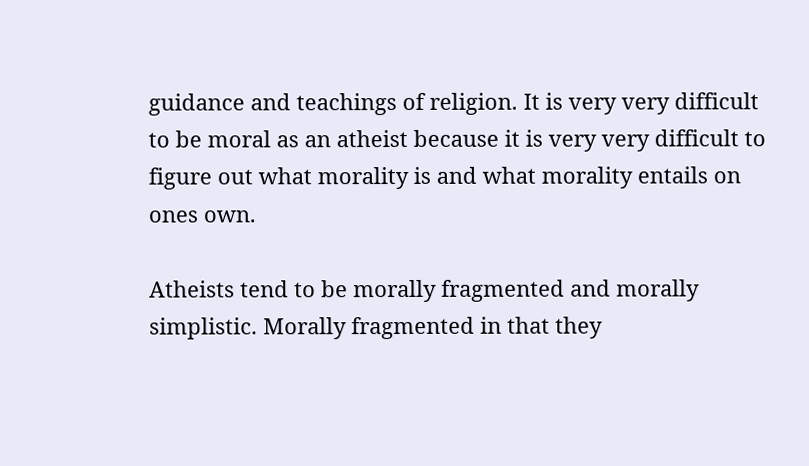guidance and teachings of religion. It is very very difficult to be moral as an atheist because it is very very difficult to figure out what morality is and what morality entails on ones own.

Atheists tend to be morally fragmented and morally simplistic. Morally fragmented in that they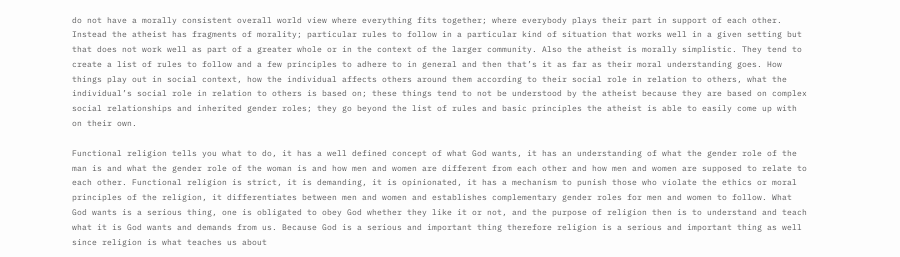do not have a morally consistent overall world view where everything fits together; where everybody plays their part in support of each other. Instead the atheist has fragments of morality; particular rules to follow in a particular kind of situation that works well in a given setting but that does not work well as part of a greater whole or in the context of the larger community. Also the atheist is morally simplistic. They tend to create a list of rules to follow and a few principles to adhere to in general and then that’s it as far as their moral understanding goes. How things play out in social context, how the individual affects others around them according to their social role in relation to others, what the individual’s social role in relation to others is based on; these things tend to not be understood by the atheist because they are based on complex social relationships and inherited gender roles; they go beyond the list of rules and basic principles the atheist is able to easily come up with on their own.

Functional religion tells you what to do, it has a well defined concept of what God wants, it has an understanding of what the gender role of the man is and what the gender role of the woman is and how men and women are different from each other and how men and women are supposed to relate to each other. Functional religion is strict, it is demanding, it is opinionated, it has a mechanism to punish those who violate the ethics or moral principles of the religion, it differentiates between men and women and establishes complementary gender roles for men and women to follow. What God wants is a serious thing, one is obligated to obey God whether they like it or not, and the purpose of religion then is to understand and teach what it is God wants and demands from us. Because God is a serious and important thing therefore religion is a serious and important thing as well since religion is what teaches us about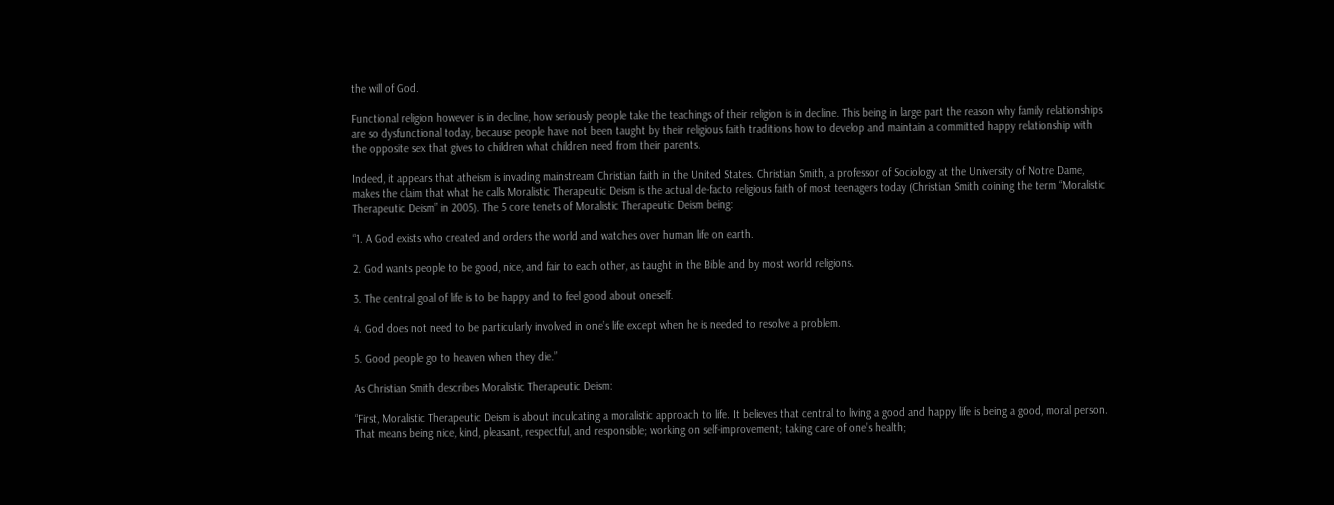the will of God.

Functional religion however is in decline, how seriously people take the teachings of their religion is in decline. This being in large part the reason why family relationships are so dysfunctional today, because people have not been taught by their religious faith traditions how to develop and maintain a committed happy relationship with the opposite sex that gives to children what children need from their parents.

Indeed, it appears that atheism is invading mainstream Christian faith in the United States. Christian Smith, a professor of Sociology at the University of Notre Dame, makes the claim that what he calls Moralistic Therapeutic Deism is the actual de-facto religious faith of most teenagers today (Christian Smith coining the term “Moralistic Therapeutic Deism” in 2005). The 5 core tenets of Moralistic Therapeutic Deism being:

“1. A God exists who created and orders the world and watches over human life on earth.

2. God wants people to be good, nice, and fair to each other, as taught in the Bible and by most world religions.

3. The central goal of life is to be happy and to feel good about oneself.

4. God does not need to be particularly involved in one’s life except when he is needed to resolve a problem.

5. Good people go to heaven when they die.”

As Christian Smith describes Moralistic Therapeutic Deism:

“First, Moralistic Therapeutic Deism is about inculcating a moralistic approach to life. It believes that central to living a good and happy life is being a good, moral person. That means being nice, kind, pleasant, respectful, and responsible; working on self-improvement; taking care of one’s health;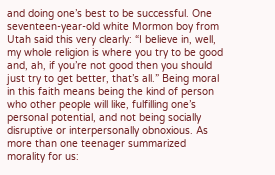and doing one’s best to be successful. One seventeen-year-old white Mormon boy from Utah said this very clearly: “I believe in, well, my whole religion is where you try to be good and, ah, if you’re not good then you should just try to get better, that’s all.” Being moral in this faith means being the kind of person who other people will like, fulfilling one’s personal potential, and not being socially disruptive or interpersonally obnoxious. As more than one teenager summarized morality for us: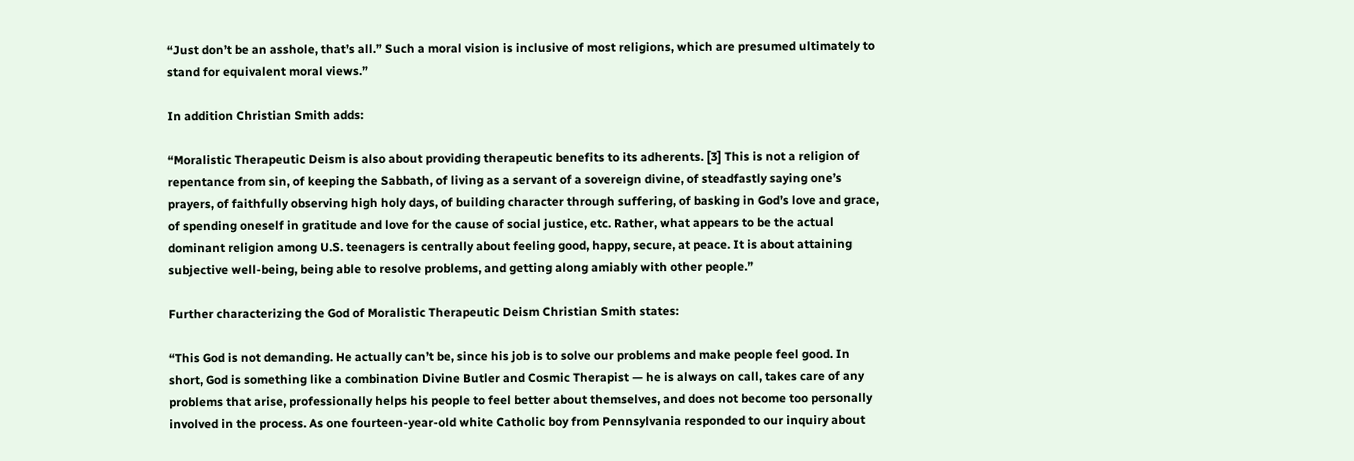“Just don’t be an asshole, that’s all.” Such a moral vision is inclusive of most religions, which are presumed ultimately to stand for equivalent moral views.”

In addition Christian Smith adds:

“Moralistic Therapeutic Deism is also about providing therapeutic benefits to its adherents. [3] This is not a religion of repentance from sin, of keeping the Sabbath, of living as a servant of a sovereign divine, of steadfastly saying one’s prayers, of faithfully observing high holy days, of building character through suffering, of basking in God’s love and grace, of spending oneself in gratitude and love for the cause of social justice, etc. Rather, what appears to be the actual dominant religion among U.S. teenagers is centrally about feeling good, happy, secure, at peace. It is about attaining subjective well-being, being able to resolve problems, and getting along amiably with other people.”

Further characterizing the God of Moralistic Therapeutic Deism Christian Smith states:

“This God is not demanding. He actually can’t be, since his job is to solve our problems and make people feel good. In short, God is something like a combination Divine Butler and Cosmic Therapist — he is always on call, takes care of any problems that arise, professionally helps his people to feel better about themselves, and does not become too personally involved in the process. As one fourteen-year-old white Catholic boy from Pennsylvania responded to our inquiry about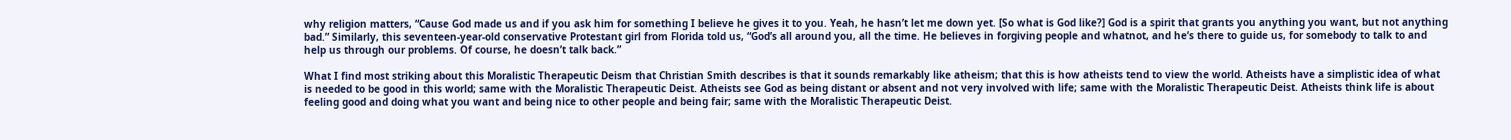why religion matters, “Cause God made us and if you ask him for something I believe he gives it to you. Yeah, he hasn’t let me down yet. [So what is God like?] God is a spirit that grants you anything you want, but not anything bad.” Similarly, this seventeen-year-old conservative Protestant girl from Florida told us, “God’s all around you, all the time. He believes in forgiving people and whatnot, and he’s there to guide us, for somebody to talk to and help us through our problems. Of course, he doesn’t talk back.”

What I find most striking about this Moralistic Therapeutic Deism that Christian Smith describes is that it sounds remarkably like atheism; that this is how atheists tend to view the world. Atheists have a simplistic idea of what is needed to be good in this world; same with the Moralistic Therapeutic Deist. Atheists see God as being distant or absent and not very involved with life; same with the Moralistic Therapeutic Deist. Atheists think life is about feeling good and doing what you want and being nice to other people and being fair; same with the Moralistic Therapeutic Deist.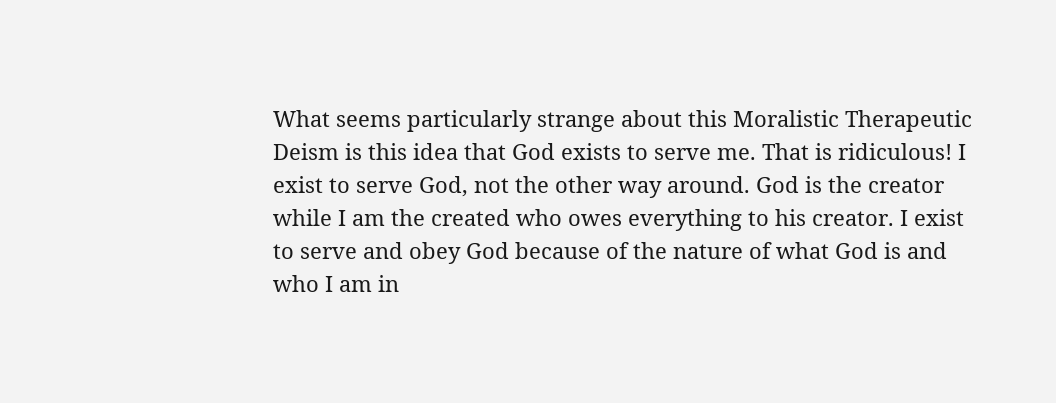What seems particularly strange about this Moralistic Therapeutic Deism is this idea that God exists to serve me. That is ridiculous! I exist to serve God, not the other way around. God is the creator while I am the created who owes everything to his creator. I exist to serve and obey God because of the nature of what God is and who I am in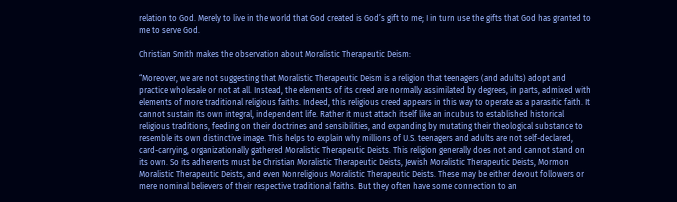relation to God. Merely to live in the world that God created is God’s gift to me; I in turn use the gifts that God has granted to me to serve God.

Christian Smith makes the observation about Moralistic Therapeutic Deism:

“Moreover, we are not suggesting that Moralistic Therapeutic Deism is a religion that teenagers (and adults) adopt and practice wholesale or not at all. Instead, the elements of its creed are normally assimilated by degrees, in parts, admixed with elements of more traditional religious faiths. Indeed, this religious creed appears in this way to operate as a parasitic faith. It cannot sustain its own integral, independent life. Rather it must attach itself like an incubus to established historical religious traditions, feeding on their doctrines and sensibilities, and expanding by mutating their theological substance to resemble its own distinctive image. This helps to explain why millions of U.S. teenagers and adults are not self-declared, card-carrying, organizationally gathered Moralistic Therapeutic Deists. This religion generally does not and cannot stand on its own. So its adherents must be Christian Moralistic Therapeutic Deists, Jewish Moralistic Therapeutic Deists, Mormon Moralistic Therapeutic Deists, and even Nonreligious Moralistic Therapeutic Deists. These may be either devout followers or mere nominal believers of their respective traditional faiths. But they often have some connection to an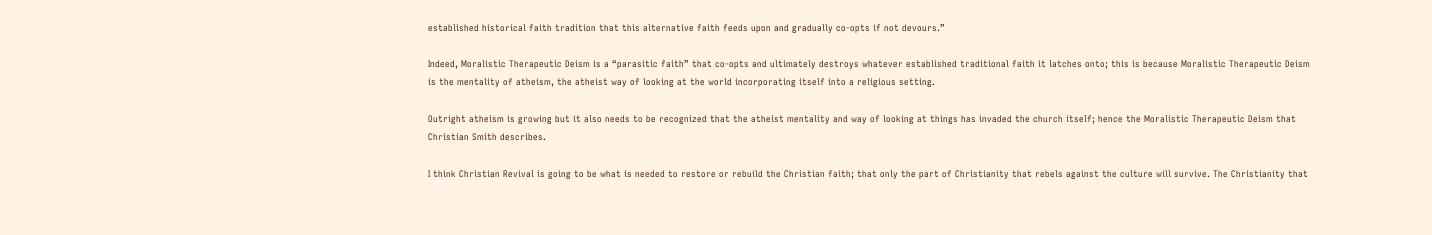established historical faith tradition that this alternative faith feeds upon and gradually co-opts if not devours.”

Indeed, Moralistic Therapeutic Deism is a “parasitic faith” that co-opts and ultimately destroys whatever established traditional faith it latches onto; this is because Moralistic Therapeutic Deism is the mentality of atheism, the atheist way of looking at the world incorporating itself into a religious setting.

Outright atheism is growing but it also needs to be recognized that the atheist mentality and way of looking at things has invaded the church itself; hence the Moralistic Therapeutic Deism that Christian Smith describes.

I think Christian Revival is going to be what is needed to restore or rebuild the Christian faith; that only the part of Christianity that rebels against the culture will survive. The Christianity that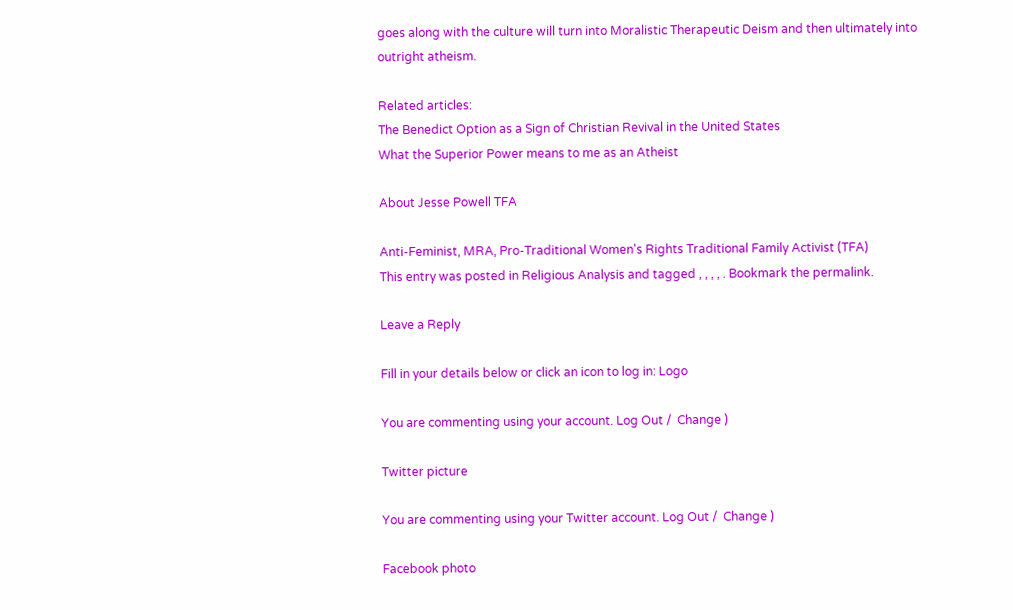goes along with the culture will turn into Moralistic Therapeutic Deism and then ultimately into outright atheism.

Related articles:
The Benedict Option as a Sign of Christian Revival in the United States
What the Superior Power means to me as an Atheist

About Jesse Powell TFA

Anti-Feminist, MRA, Pro-Traditional Women's Rights Traditional Family Activist (TFA)
This entry was posted in Religious Analysis and tagged , , , , . Bookmark the permalink.

Leave a Reply

Fill in your details below or click an icon to log in: Logo

You are commenting using your account. Log Out /  Change )

Twitter picture

You are commenting using your Twitter account. Log Out /  Change )

Facebook photo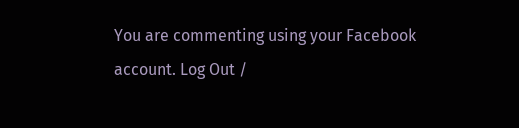You are commenting using your Facebook account. Log Out /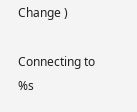Change )

Connecting to %s